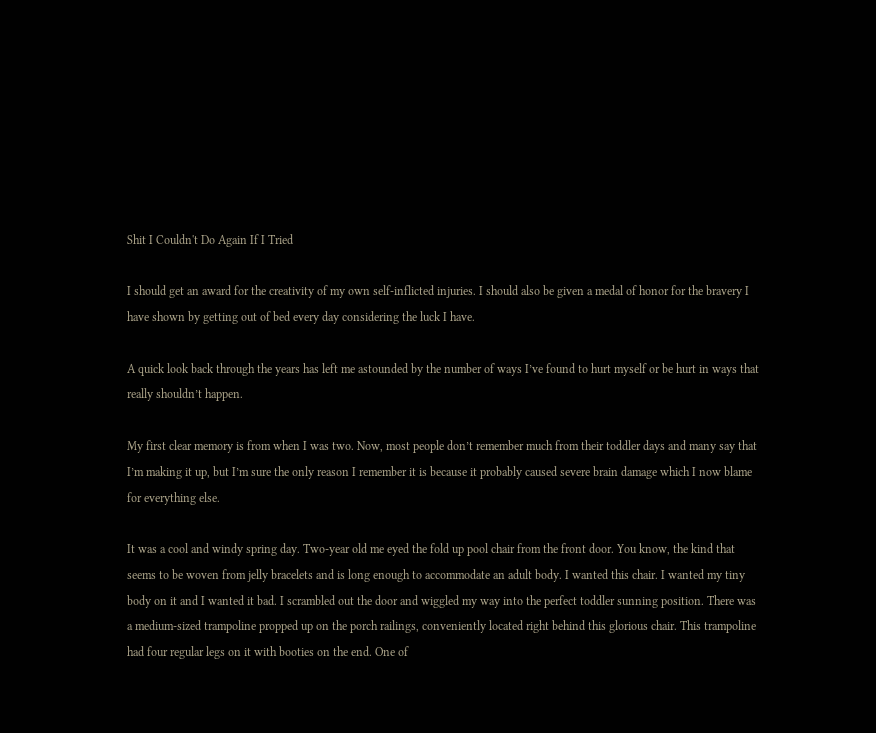Shit I Couldn't Do Again If I Tried

I should get an award for the creativity of my own self-inflicted injuries. I should also be given a medal of honor for the bravery I have shown by getting out of bed every day considering the luck I have.

A quick look back through the years has left me astounded by the number of ways I’ve found to hurt myself or be hurt in ways that really shouldn’t happen.

My first clear memory is from when I was two. Now, most people don’t remember much from their toddler days and many say that I’m making it up, but I’m sure the only reason I remember it is because it probably caused severe brain damage which I now blame for everything else.

It was a cool and windy spring day. Two-year old me eyed the fold up pool chair from the front door. You know, the kind that seems to be woven from jelly bracelets and is long enough to accommodate an adult body. I wanted this chair. I wanted my tiny body on it and I wanted it bad. I scrambled out the door and wiggled my way into the perfect toddler sunning position. There was a medium-sized trampoline propped up on the porch railings, conveniently located right behind this glorious chair. This trampoline had four regular legs on it with booties on the end. One of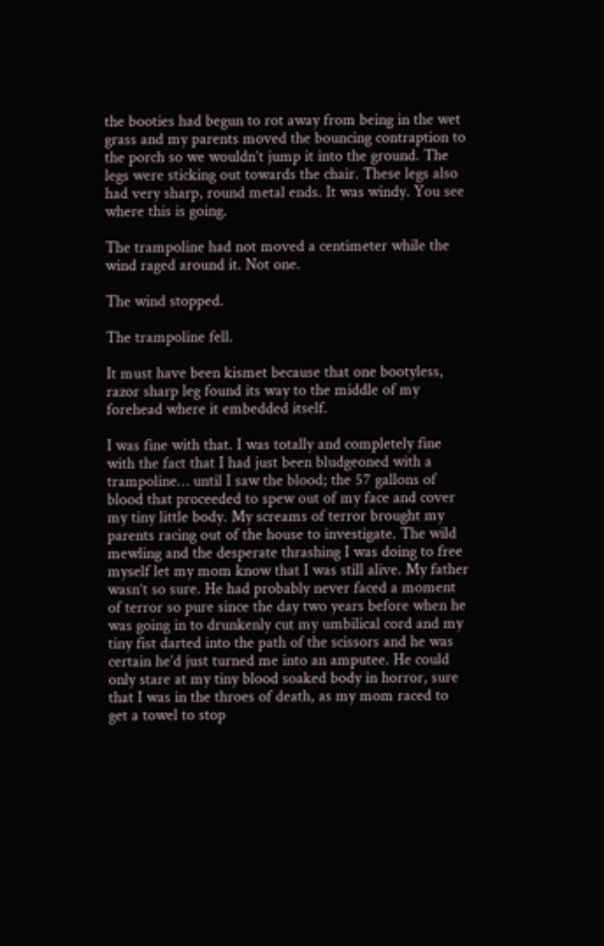the booties had begun to rot away from being in the wet grass and my parents moved the bouncing contraption to the porch so we wouldn’t jump it into the ground. The legs were sticking out towards the chair. These legs also had very sharp, round metal ends. It was windy. You see where this is going.

The trampoline had not moved a centimeter while the wind raged around it. Not one.

The wind stopped.

The trampoline fell.

It must have been kismet because that one bootyless, razor sharp leg found its way to the middle of my forehead where it embedded itself.

I was fine with that. I was totally and completely fine with the fact that I had just been bludgeoned with a trampoline… until I saw the blood; the 57 gallons of blood that proceeded to spew out of my face and cover my tiny little body. My screams of terror brought my parents racing out of the house to investigate. The wild mewling and the desperate thrashing I was doing to free myself let my mom know that I was still alive. My father wasn’t so sure. He had probably never faced a moment of terror so pure since the day two years before when he was going in to drunkenly cut my umbilical cord and my tiny fist darted into the path of the scissors and he was certain he’d just turned me into an amputee. He could only stare at my tiny blood soaked body in horror, sure that I was in the throes of death, as my mom raced to get a towel to stop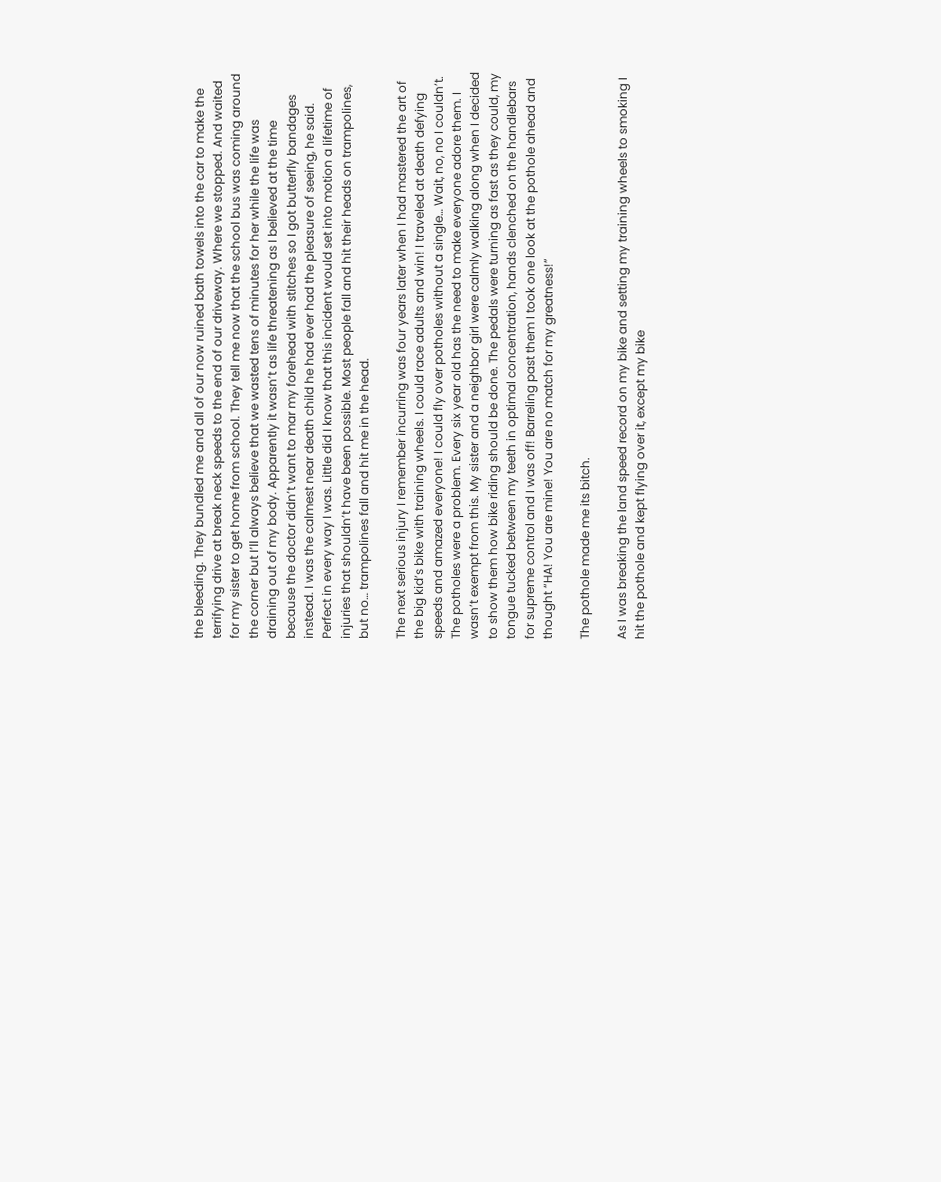the bleeding. They bundled me and all of our now ruined bath towels into the car to make the terrifying drive at break neck speeds to the end of our driveway. Where we stopped. And waited for my sister to get home from school. They tell me now that the school bus was coming around the corner but I’ll always believe that we wasted tens of minutes for her while the life was draining out of my body. Apparently it wasn’t as life threatening as I believed at the time because the doctor didn’t want to mar my forehead with stitches so I got butterfly bandages instead. I was the calmest near death child he had ever had the pleasure of seeing, he said. Perfect in every way I was. Little did I know that this incident would set into motion a lifetime of injuries that shouldn’t have been possible. Most people fall and hit their heads on trampolines, but no… trampolines fall and hit me in the head.

The next serious injury I remember incurring was four years later when I had mastered the art of the big kid’s bike with training wheels. I could race adults and win! I traveled at death defying speeds and amazed everyone! I could fly over potholes without a single… Wait, no, no I couldn’t. The potholes were a problem. Every six year old has the need to make everyone adore them. I wasn’t exempt from this. My sister and a neighbor girl were calmly walking along when I decided to show them how bike riding should be done. The pedals were turning as fast as they could, my tongue tucked between my teeth in optimal concentration, hands clenched on the handlebars for supreme control and I was off! Barreling past them I took one look at the pothole ahead and thought “HA! You are mine! You are no match for my greatness!”

The pothole made me its bitch.

As I was breaking the land speed record on my bike and setting my training wheels to smoking I hit the pothole and kept flying over it, except my bike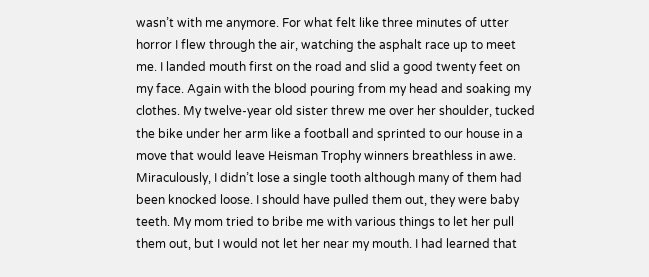wasn’t with me anymore. For what felt like three minutes of utter horror I flew through the air, watching the asphalt race up to meet me. I landed mouth first on the road and slid a good twenty feet on my face. Again with the blood pouring from my head and soaking my clothes. My twelve-year old sister threw me over her shoulder, tucked the bike under her arm like a football and sprinted to our house in a move that would leave Heisman Trophy winners breathless in awe. Miraculously, I didn’t lose a single tooth although many of them had been knocked loose. I should have pulled them out, they were baby teeth. My mom tried to bribe me with various things to let her pull them out, but I would not let her near my mouth. I had learned that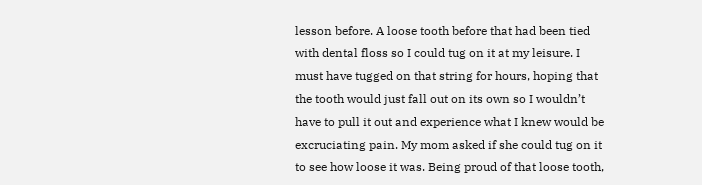lesson before. A loose tooth before that had been tied with dental floss so I could tug on it at my leisure. I must have tugged on that string for hours, hoping that the tooth would just fall out on its own so I wouldn’t have to pull it out and experience what I knew would be excruciating pain. My mom asked if she could tug on it to see how loose it was. Being proud of that loose tooth,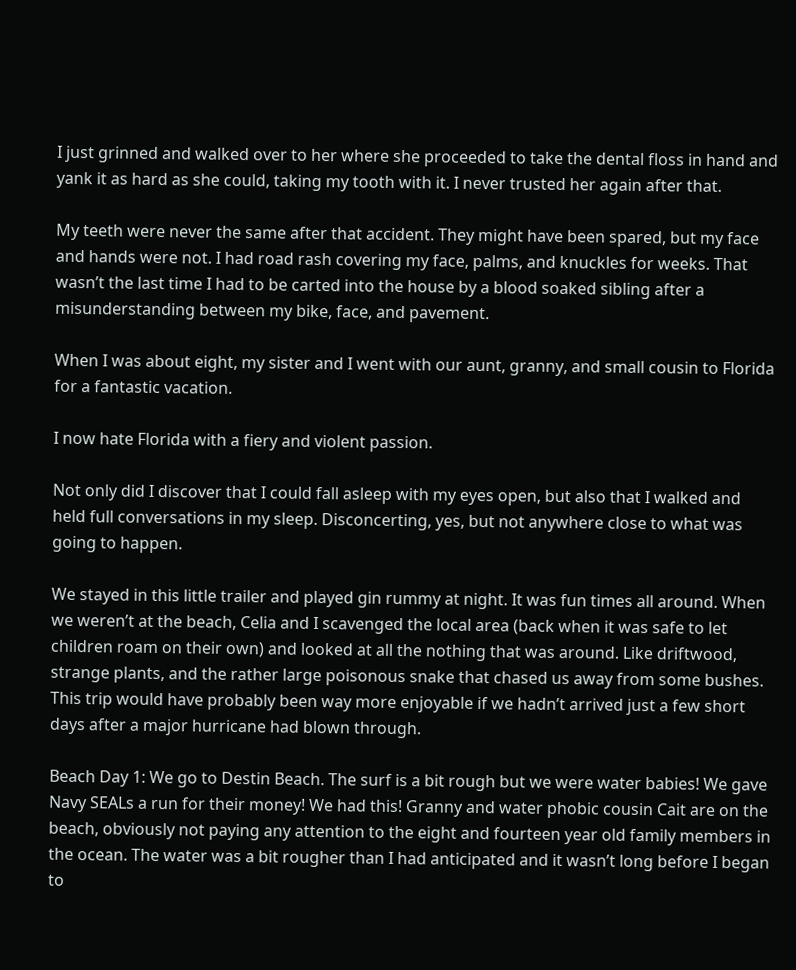I just grinned and walked over to her where she proceeded to take the dental floss in hand and yank it as hard as she could, taking my tooth with it. I never trusted her again after that.

My teeth were never the same after that accident. They might have been spared, but my face and hands were not. I had road rash covering my face, palms, and knuckles for weeks. That wasn’t the last time I had to be carted into the house by a blood soaked sibling after a misunderstanding between my bike, face, and pavement.

When I was about eight, my sister and I went with our aunt, granny, and small cousin to Florida for a fantastic vacation.

I now hate Florida with a fiery and violent passion.

Not only did I discover that I could fall asleep with my eyes open, but also that I walked and held full conversations in my sleep. Disconcerting, yes, but not anywhere close to what was going to happen.

We stayed in this little trailer and played gin rummy at night. It was fun times all around. When we weren’t at the beach, Celia and I scavenged the local area (back when it was safe to let children roam on their own) and looked at all the nothing that was around. Like driftwood, strange plants, and the rather large poisonous snake that chased us away from some bushes. This trip would have probably been way more enjoyable if we hadn’t arrived just a few short days after a major hurricane had blown through.

Beach Day 1: We go to Destin Beach. The surf is a bit rough but we were water babies! We gave Navy SEALs a run for their money! We had this! Granny and water phobic cousin Cait are on the beach, obviously not paying any attention to the eight and fourteen year old family members in the ocean. The water was a bit rougher than I had anticipated and it wasn’t long before I began to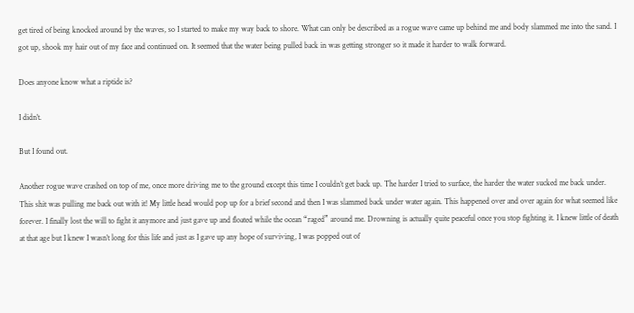get tired of being knocked around by the waves, so I started to make my way back to shore. What can only be described as a rogue wave came up behind me and body slammed me into the sand. I got up, shook my hair out of my face and continued on. It seemed that the water being pulled back in was getting stronger so it made it harder to walk forward.

Does anyone know what a riptide is?

I didn’t.

But I found out.

Another rogue wave crashed on top of me, once more driving me to the ground except this time I couldn’t get back up. The harder I tried to surface, the harder the water sucked me back under. This shit was pulling me back out with it! My little head would pop up for a brief second and then I was slammed back under water again. This happened over and over again for what seemed like forever. I finally lost the will to fight it anymore and just gave up and floated while the ocean “raged” around me. Drowning is actually quite peaceful once you stop fighting it. I knew little of death at that age but I knew I wasn’t long for this life and just as I gave up any hope of surviving, I was popped out of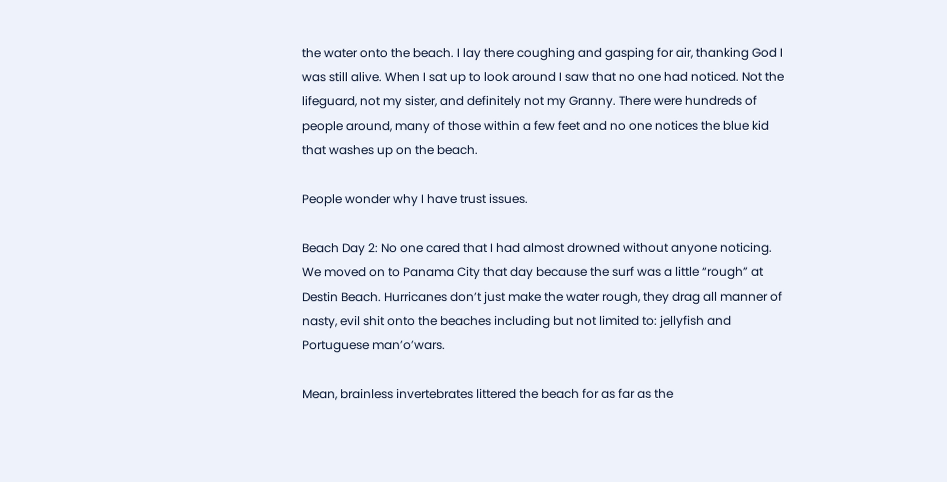the water onto the beach. I lay there coughing and gasping for air, thanking God I was still alive. When I sat up to look around I saw that no one had noticed. Not the lifeguard, not my sister, and definitely not my Granny. There were hundreds of people around, many of those within a few feet and no one notices the blue kid that washes up on the beach.

People wonder why I have trust issues.

Beach Day 2: No one cared that I had almost drowned without anyone noticing. We moved on to Panama City that day because the surf was a little “rough” at Destin Beach. Hurricanes don’t just make the water rough, they drag all manner of nasty, evil shit onto the beaches including but not limited to: jellyfish and Portuguese man’o’wars.

Mean, brainless invertebrates littered the beach for as far as the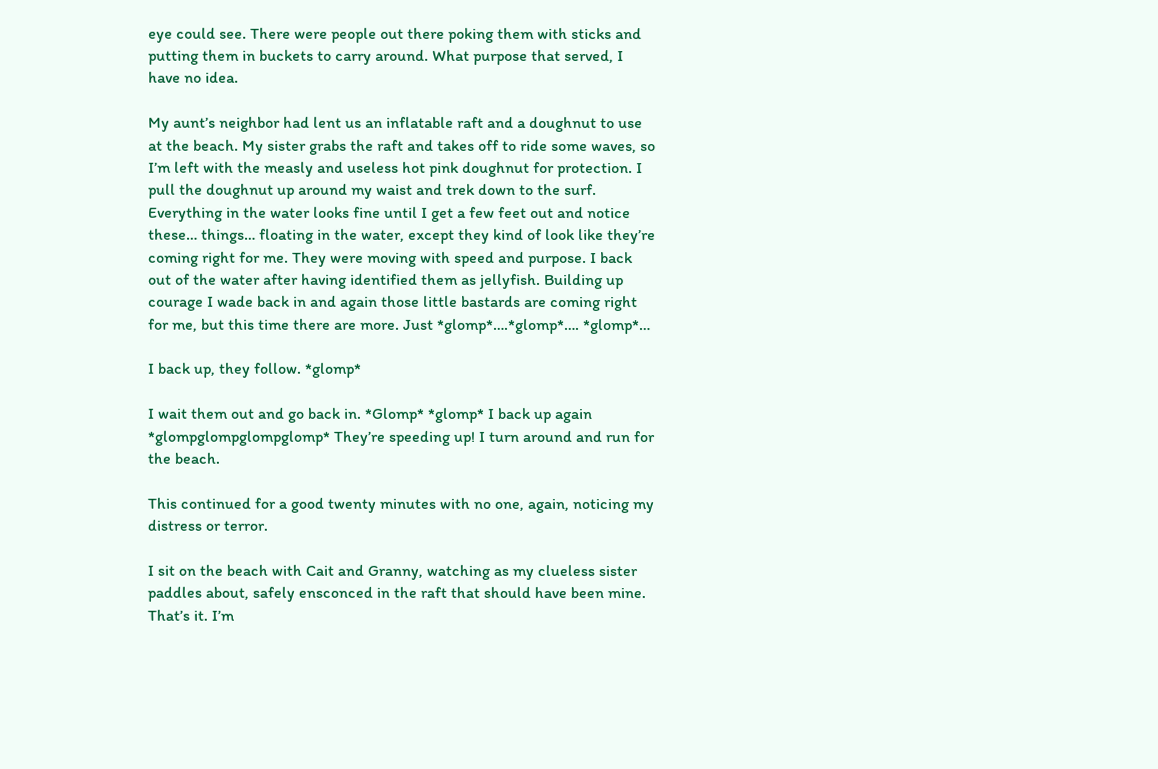eye could see. There were people out there poking them with sticks and putting them in buckets to carry around. What purpose that served, I have no idea.

My aunt’s neighbor had lent us an inflatable raft and a doughnut to use at the beach. My sister grabs the raft and takes off to ride some waves, so I’m left with the measly and useless hot pink doughnut for protection. I pull the doughnut up around my waist and trek down to the surf. Everything in the water looks fine until I get a few feet out and notice these… things… floating in the water, except they kind of look like they’re coming right for me. They were moving with speed and purpose. I back out of the water after having identified them as jellyfish. Building up courage I wade back in and again those little bastards are coming right for me, but this time there are more. Just *glomp*….*glomp*…. *glomp*…

I back up, they follow. *glomp*

I wait them out and go back in. *Glomp* *glomp* I back up again *glompglompglompglomp* They’re speeding up! I turn around and run for the beach.

This continued for a good twenty minutes with no one, again, noticing my distress or terror.

I sit on the beach with Cait and Granny, watching as my clueless sister paddles about, safely ensconced in the raft that should have been mine. That’s it. I’m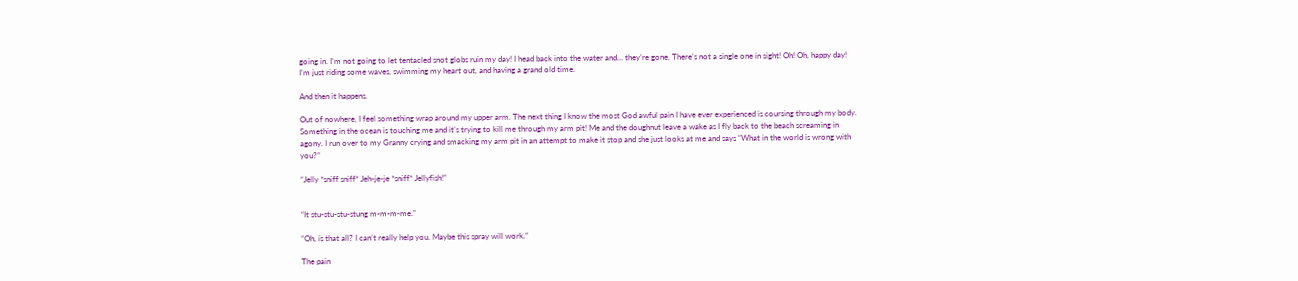going in. I’m not going to let tentacled snot globs ruin my day! I head back into the water and… they’re gone. There’s not a single one in sight! Oh! Oh, happy day!
I’m just riding some waves, swimming my heart out, and having a grand old time.

And then it happens.

Out of nowhere, I feel something wrap around my upper arm. The next thing I know the most God awful pain I have ever experienced is coursing through my body. Something in the ocean is touching me and it’s trying to kill me through my arm pit! Me and the doughnut leave a wake as I fly back to the beach screaming in agony. I run over to my Granny crying and smacking my arm pit in an attempt to make it stop and she just looks at me and says “What in the world is wrong with you?”

“Jelly *sniff sniff* Jeh-je-je *sniff* Jellyfish!”


“It stu-stu-stu-stung m-m-m-me.”

“Oh, is that all? I can’t really help you. Maybe this spray will work.”

The pain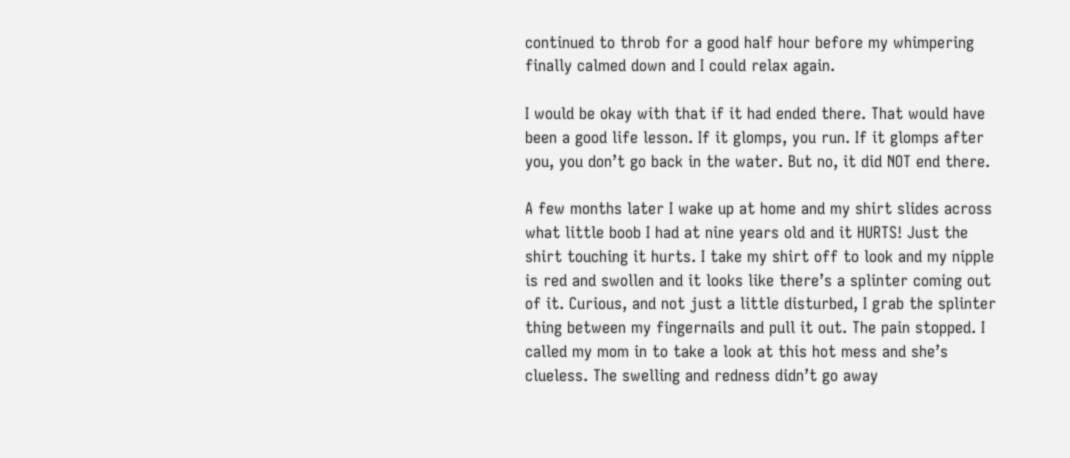continued to throb for a good half hour before my whimpering finally calmed down and I could relax again.

I would be okay with that if it had ended there. That would have been a good life lesson. If it glomps, you run. If it glomps after you, you don’t go back in the water. But no, it did NOT end there.

A few months later I wake up at home and my shirt slides across what little boob I had at nine years old and it HURTS! Just the shirt touching it hurts. I take my shirt off to look and my nipple is red and swollen and it looks like there’s a splinter coming out of it. Curious, and not just a little disturbed, I grab the splinter thing between my fingernails and pull it out. The pain stopped. I called my mom in to take a look at this hot mess and she’s clueless. The swelling and redness didn’t go away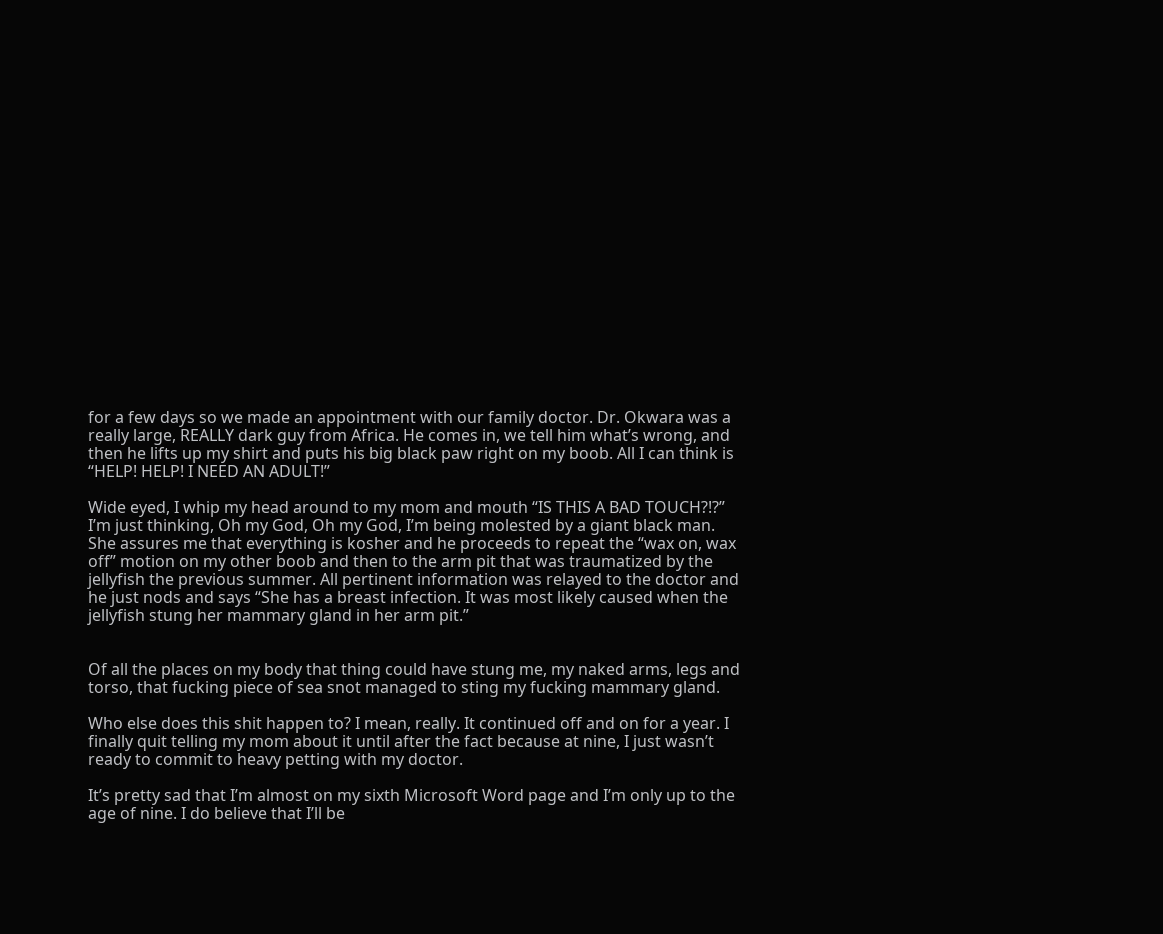for a few days so we made an appointment with our family doctor. Dr. Okwara was a really large, REALLY dark guy from Africa. He comes in, we tell him what’s wrong, and then he lifts up my shirt and puts his big black paw right on my boob. All I can think is “HELP! HELP! I NEED AN ADULT!”

Wide eyed, I whip my head around to my mom and mouth “IS THIS A BAD TOUCH?!?” I’m just thinking, Oh my God, Oh my God, I’m being molested by a giant black man. She assures me that everything is kosher and he proceeds to repeat the “wax on, wax off” motion on my other boob and then to the arm pit that was traumatized by the jellyfish the previous summer. All pertinent information was relayed to the doctor and he just nods and says “She has a breast infection. It was most likely caused when the jellyfish stung her mammary gland in her arm pit.”


Of all the places on my body that thing could have stung me, my naked arms, legs and torso, that fucking piece of sea snot managed to sting my fucking mammary gland.

Who else does this shit happen to? I mean, really. It continued off and on for a year. I finally quit telling my mom about it until after the fact because at nine, I just wasn’t ready to commit to heavy petting with my doctor.

It’s pretty sad that I’m almost on my sixth Microsoft Word page and I’m only up to the age of nine. I do believe that I’ll be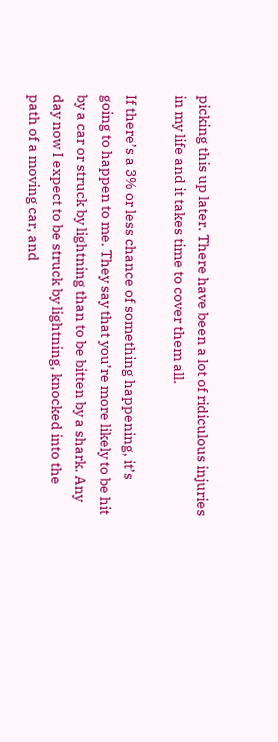picking this up later. There have been a lot of ridiculous injuries in my life and it takes time to cover them all.

If there’s a 3% or less chance of something happening, it’s going to happen to me. They say that you’re more likely to be hit by a car or struck by lightning than to be bitten by a shark. Any day now I expect to be struck by lightning, knocked into the path of a moving car, and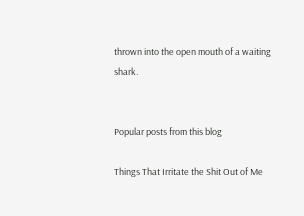thrown into the open mouth of a waiting shark.


Popular posts from this blog

Things That Irritate the Shit Out of Me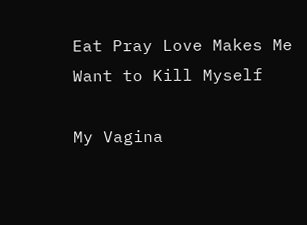Eat Pray Love Makes Me Want to Kill Myself

My Vagina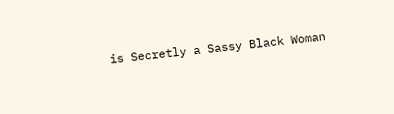is Secretly a Sassy Black Woman